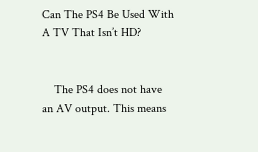Can The PS4 Be Used With A TV That Isn’t HD?


    The PS4 does not have an AV output. This means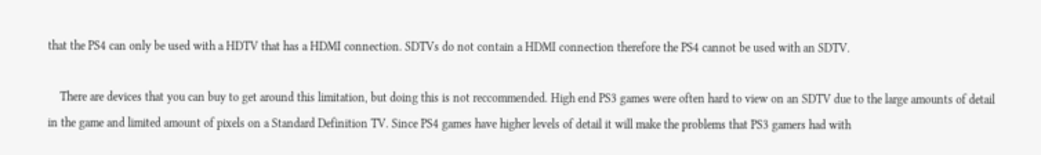that the PS4 can only be used with a HDTV that has a HDMI connection. SDTVs do not contain a HDMI connection therefore the PS4 cannot be used with an SDTV.

    There are devices that you can buy to get around this limitation, but doing this is not reccommended. High end PS3 games were often hard to view on an SDTV due to the large amounts of detail in the game and limited amount of pixels on a Standard Definition TV. Since PS4 games have higher levels of detail it will make the problems that PS3 gamers had with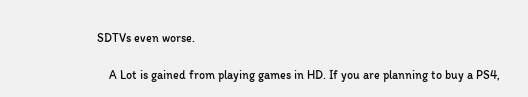SDTVs even worse.

    A Lot is gained from playing games in HD. If you are planning to buy a PS4,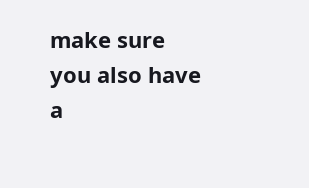make sure you also have a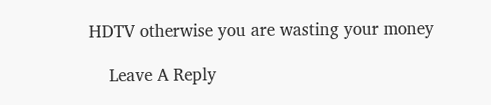HDTV otherwise you are wasting your money

    Leave A Reply